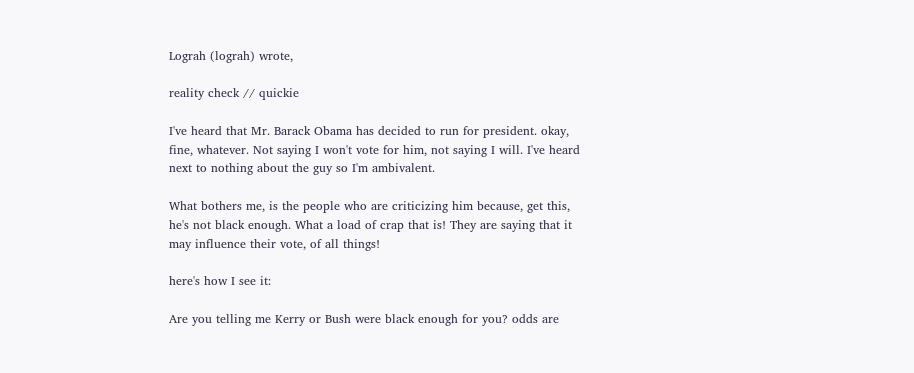Lograh (lograh) wrote,

reality check // quickie

I've heard that Mr. Barack Obama has decided to run for president. okay, fine, whatever. Not saying I won't vote for him, not saying I will. I've heard next to nothing about the guy so I'm ambivalent.

What bothers me, is the people who are criticizing him because, get this, he's not black enough. What a load of crap that is! They are saying that it may influence their vote, of all things!

here's how I see it:

Are you telling me Kerry or Bush were black enough for you? odds are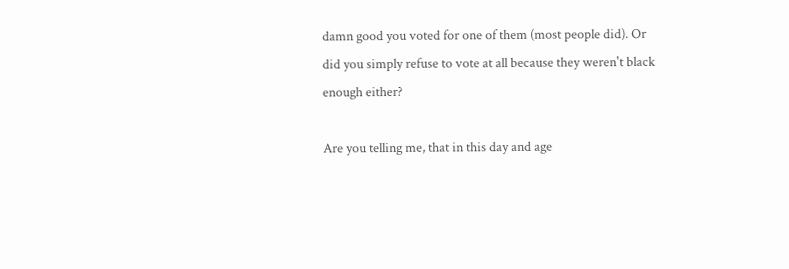damn good you voted for one of them (most people did). Or did you simply refuse to vote at all because they weren't black enough either?

Are you telling me, that in this day and age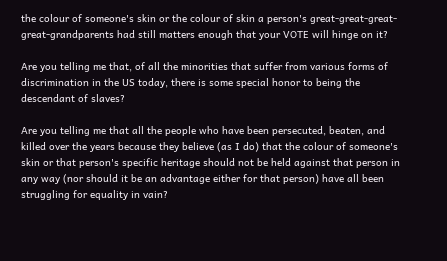the colour of someone's skin or the colour of skin a person's great-great-great-great-grandparents had still matters enough that your VOTE will hinge on it?

Are you telling me that, of all the minorities that suffer from various forms of discrimination in the US today, there is some special honor to being the descendant of slaves?

Are you telling me that all the people who have been persecuted, beaten, and killed over the years because they believe (as I do) that the colour of someone's skin or that person's specific heritage should not be held against that person in any way (nor should it be an advantage either for that person) have all been struggling for equality in vain?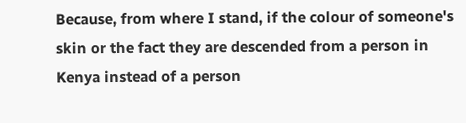Because, from where I stand, if the colour of someone's skin or the fact they are descended from a person in Kenya instead of a person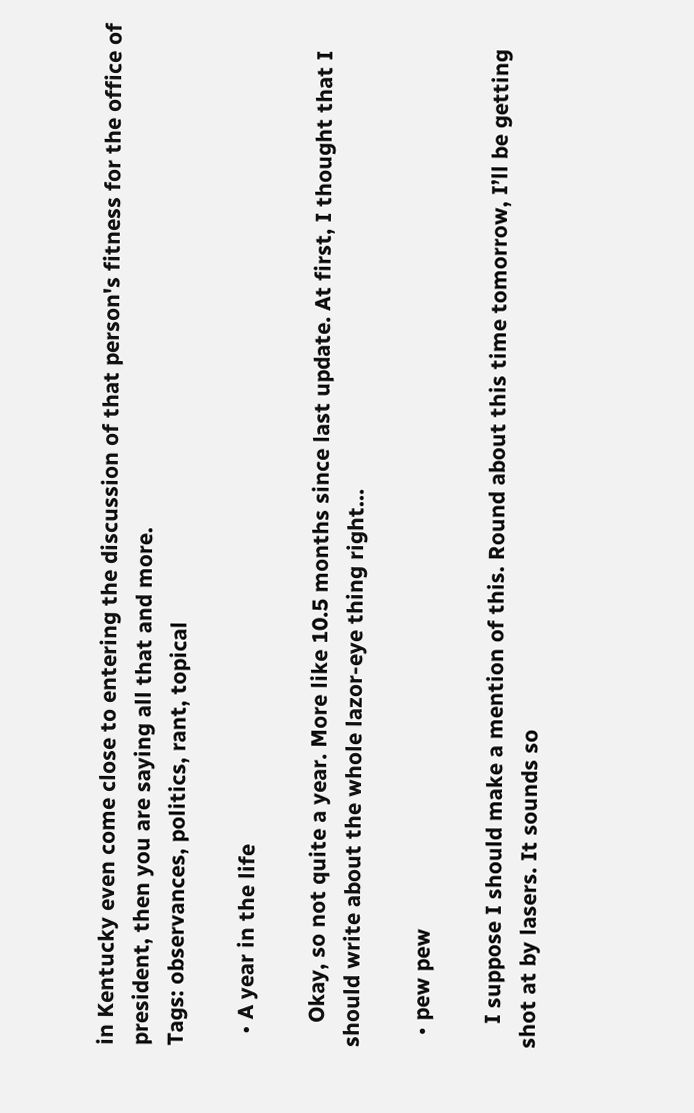in Kentucky even come close to entering the discussion of that person's fitness for the office of president, then you are saying all that and more.
Tags: observances, politics, rant, topical

  • A year in the life

    Okay, so not quite a year. More like 10.5 months since last update. At first, I thought that I should write about the whole lazor-eye thing right…

  • pew pew

    I suppose I should make a mention of this. Round about this time tomorrow, I’ll be getting shot at by lasers. It sounds so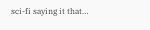sci-fi saying it that…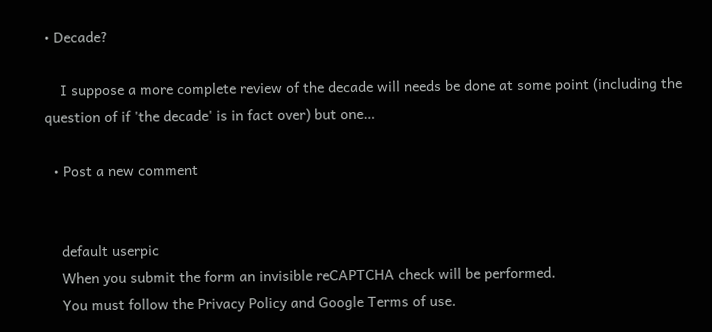• Decade?

    I suppose a more complete review of the decade will needs be done at some point (including the question of if 'the decade' is in fact over) but one…

  • Post a new comment


    default userpic
    When you submit the form an invisible reCAPTCHA check will be performed.
    You must follow the Privacy Policy and Google Terms of use.